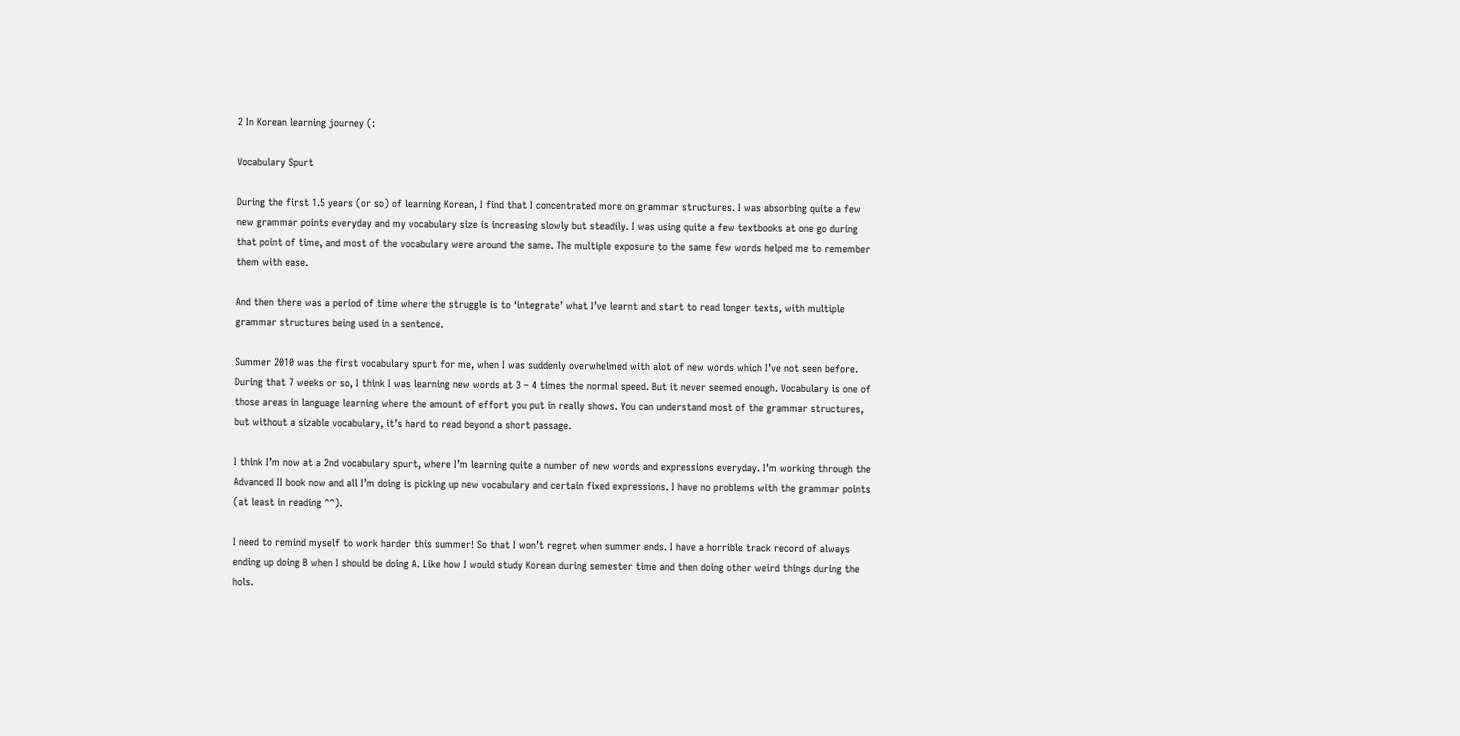2 In Korean learning journey (:

Vocabulary Spurt

During the first 1.5 years (or so) of learning Korean, I find that I concentrated more on grammar structures. I was absorbing quite a few new grammar points everyday and my vocabulary size is increasing slowly but steadily. I was using quite a few textbooks at one go during that point of time, and most of the vocabulary were around the same. The multiple exposure to the same few words helped me to remember them with ease.

And then there was a period of time where the struggle is to ‘integrate’ what I’ve learnt and start to read longer texts, with multiple grammar structures being used in a sentence.

Summer 2010 was the first vocabulary spurt for me, when I was suddenly overwhelmed with alot of new words which I’ve not seen before. During that 7 weeks or so, I think I was learning new words at 3 – 4 times the normal speed. But it never seemed enough. Vocabulary is one of those areas in language learning where the amount of effort you put in really shows. You can understand most of the grammar structures, but without a sizable vocabulary, it’s hard to read beyond a short passage.

I think I’m now at a 2nd vocabulary spurt, where I’m learning quite a number of new words and expressions everyday. I’m working through the Advanced II book now and all I’m doing is picking up new vocabulary and certain fixed expressions. I have no problems with the grammar points (at least in reading ^^).

I need to remind myself to work harder this summer! So that I won’t regret when summer ends. I have a horrible track record of always ending up doing B when I should be doing A. Like how I would study Korean during semester time and then doing other weird things during the hols.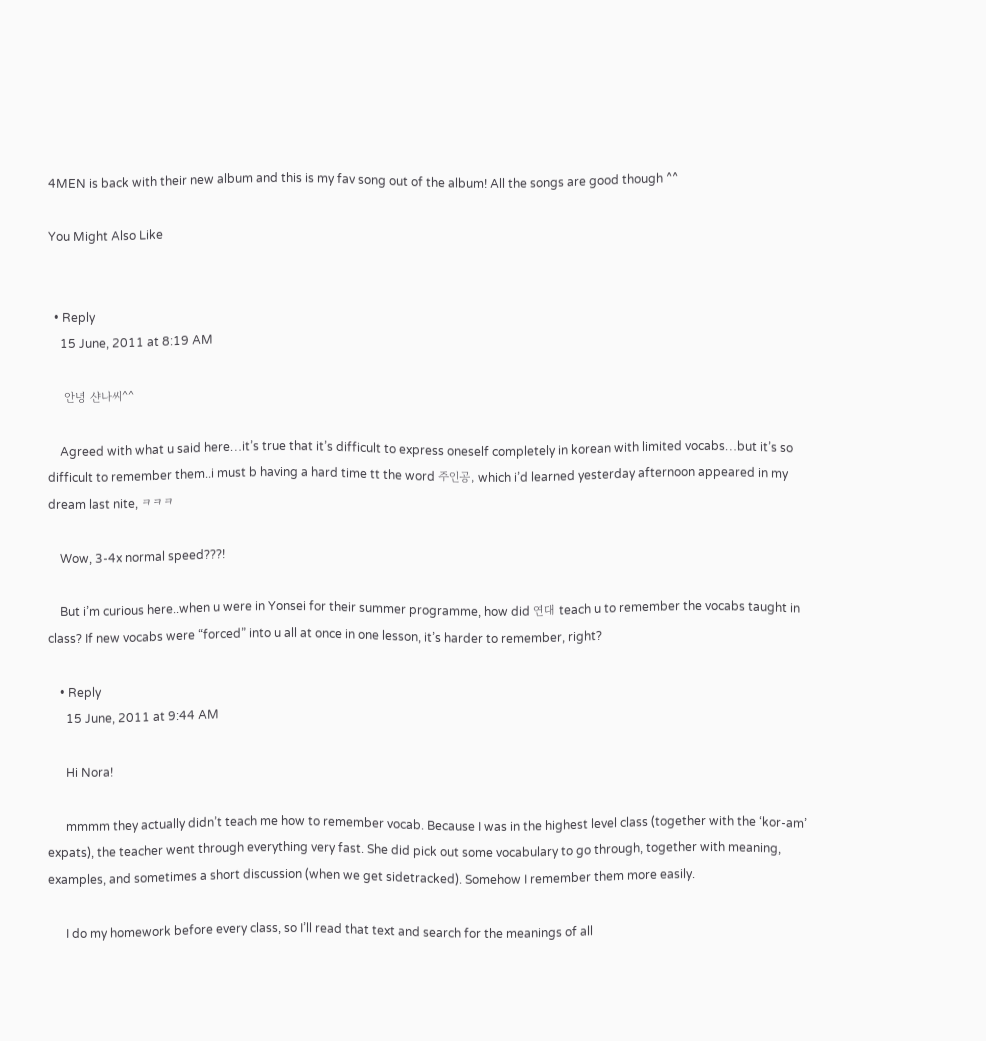4MEN is back with their new album and this is my fav song out of the album! All the songs are good though ^^

You Might Also Like


  • Reply
    15 June, 2011 at 8:19 AM

    안녕 샨나씨^^

    Agreed with what u said here…it’s true that it’s difficult to express oneself completely in korean with limited vocabs…but it’s so difficult to remember them..i must b having a hard time tt the word 주인공, which i’d learned yesterday afternoon appeared in my dream last nite, ㅋㅋㅋ

    Wow, 3-4x normal speed???!

    But i’m curious here..when u were in Yonsei for their summer programme, how did 연대 teach u to remember the vocabs taught in class? If new vocabs were “forced” into u all at once in one lesson, it’s harder to remember, right?

    • Reply
      15 June, 2011 at 9:44 AM

      Hi Nora!

      mmmm they actually didn’t teach me how to remember vocab. Because I was in the highest level class (together with the ‘kor-am’ expats), the teacher went through everything very fast. She did pick out some vocabulary to go through, together with meaning, examples, and sometimes a short discussion (when we get sidetracked). Somehow I remember them more easily.

      I do my homework before every class, so I’ll read that text and search for the meanings of all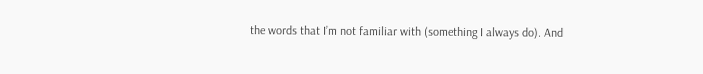the words that I’m not familiar with (something I always do). And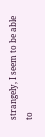strangely, I seem to be able to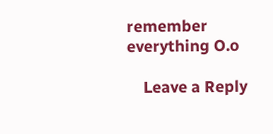remember everything O.o

    Leave a Reply